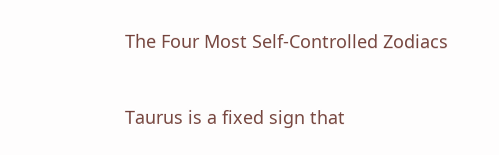The Four Most Self-Controlled Zodiacs


Taurus is a fixed sign that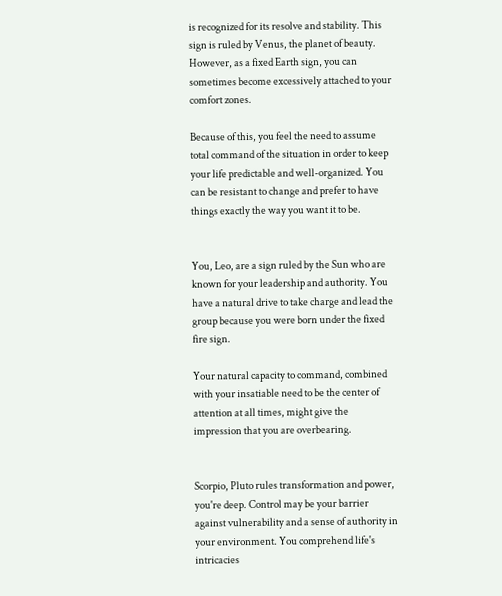is recognized for its resolve and stability. This sign is ruled by Venus, the planet of beauty. However, as a fixed Earth sign, you can sometimes become excessively attached to your comfort zones.

Because of this, you feel the need to assume total command of the situation in order to keep your life predictable and well-organized. You can be resistant to change and prefer to have things exactly the way you want it to be.


You, Leo, are a sign ruled by the Sun who are known for your leadership and authority. You have a natural drive to take charge and lead the group because you were born under the fixed fire sign.

Your natural capacity to command, combined with your insatiable need to be the center of attention at all times, might give the impression that you are overbearing.


Scorpio, Pluto rules transformation and power, you're deep. Control may be your barrier against vulnerability and a sense of authority in your environment. You comprehend life's intricacies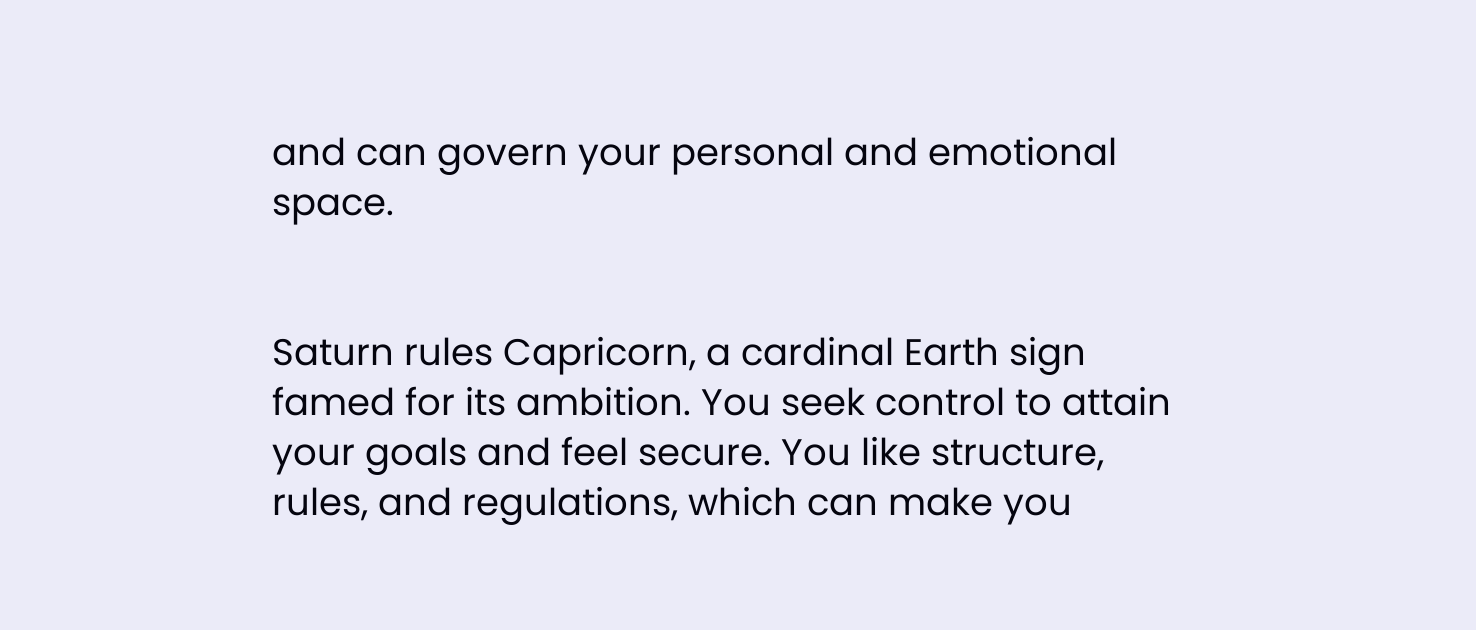and can govern your personal and emotional space.


Saturn rules Capricorn, a cardinal Earth sign famed for its ambition. You seek control to attain your goals and feel secure. You like structure, rules, and regulations, which can make you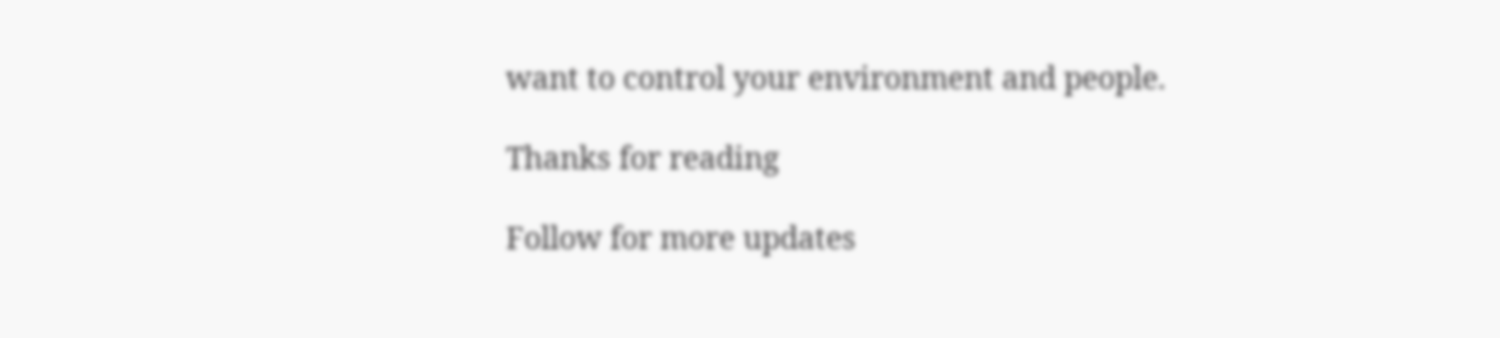want to control your environment and people.

Thanks for reading

Follow for more updates